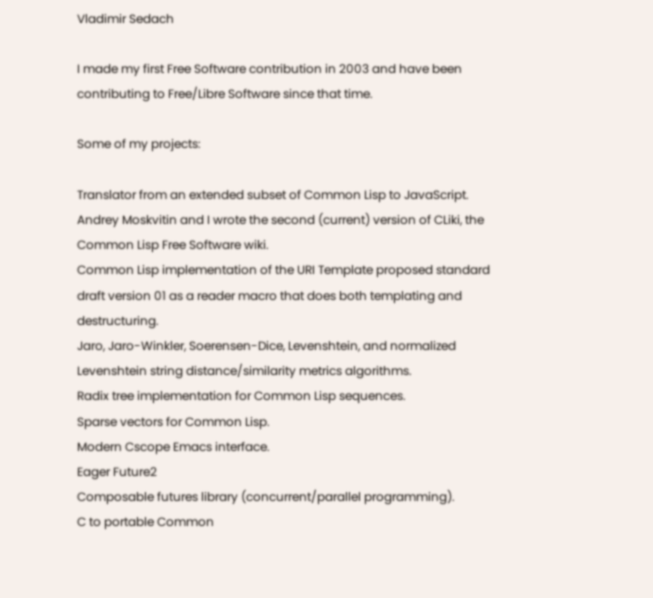Vladimir Sedach

I made my first Free Software contribution in 2003 and have been contributing to Free/Libre Software since that time.

Some of my projects:

Translator from an extended subset of Common Lisp to JavaScript.
Andrey Moskvitin and I wrote the second (current) version of CLiki, the Common Lisp Free Software wiki.
Common Lisp implementation of the URI Template proposed standard draft version 01 as a reader macro that does both templating and destructuring.
Jaro, Jaro-Winkler, Soerensen-Dice, Levenshtein, and normalized Levenshtein string distance/similarity metrics algorithms.
Radix tree implementation for Common Lisp sequences.
Sparse vectors for Common Lisp.
Modern Cscope Emacs interface.
Eager Future2
Composable futures library (concurrent/parallel programming).
C to portable Common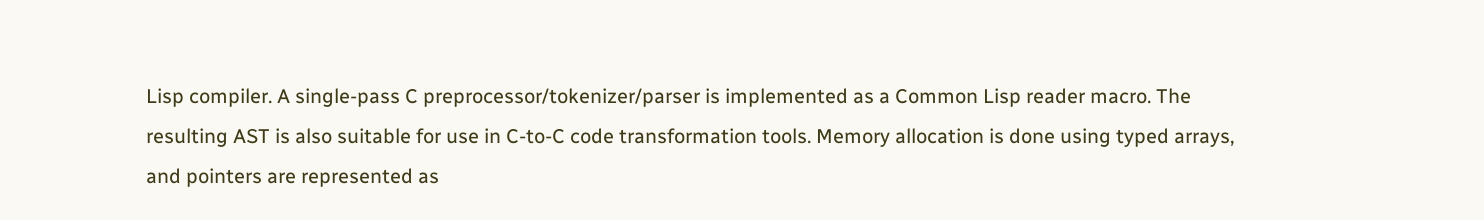Lisp compiler. A single-pass C preprocessor/tokenizer/parser is implemented as a Common Lisp reader macro. The resulting AST is also suitable for use in C-to-C code transformation tools. Memory allocation is done using typed arrays, and pointers are represented as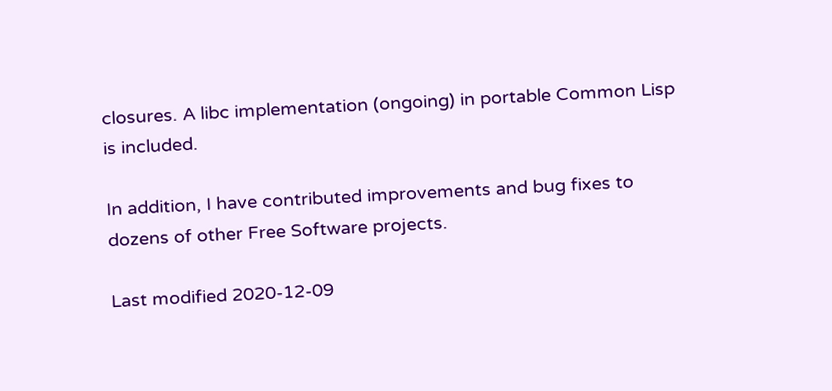closures. A libc implementation (ongoing) in portable Common Lisp is included.

In addition, I have contributed improvements and bug fixes to dozens of other Free Software projects.

Last modified 2020-12-09